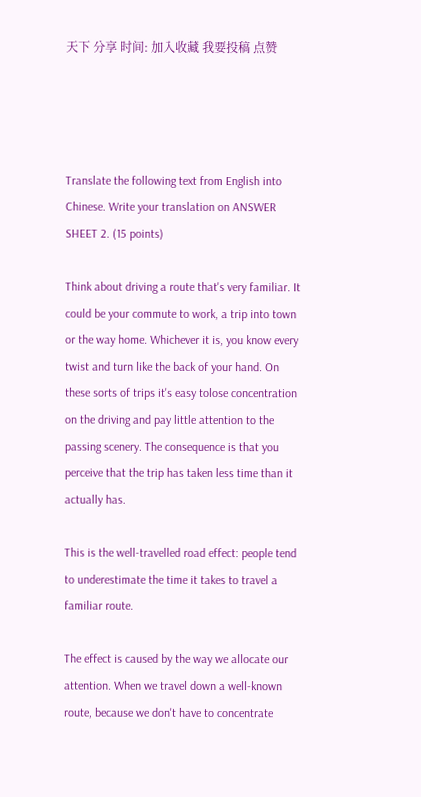天下 分享 时间: 加入收藏 我要投稿 点赞




Translate the following text from English into Chinese. Write your translation on ANSWER SHEET 2. (15 points)

Think about driving a route that's very familiar. It could be your commute to work, a trip into town or the way home. Whichever it is, you know every twist and turn like the back of your hand. On these sorts of trips it's easy tolose concentration on the driving and pay little attention to the passing scenery. The consequence is that you perceive that the trip has taken less time than it actually has.

This is the well-travelled road effect: people tend to underestimate the time it takes to travel a familiar route.

The effect is caused by the way we allocate our attention. When we travel down a well-known route, because we don't have to concentrate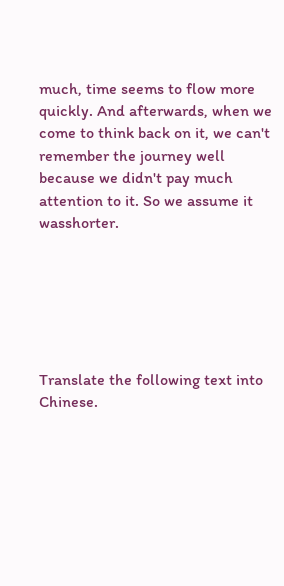much, time seems to flow more quickly. And afterwards, when we come to think back on it, we can't remember the journey well because we didn't pay much attention to it. So we assume it wasshorter.






Translate the following text into Chinese.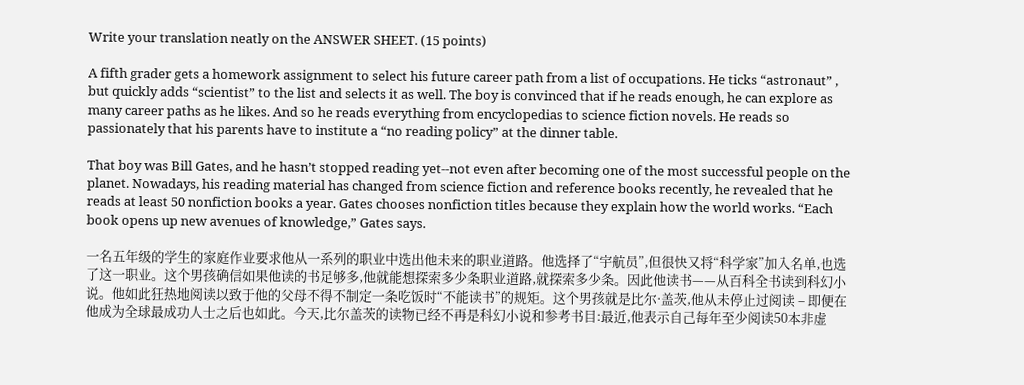Write your translation neatly on the ANSWER SHEET. (15 points)

A fifth grader gets a homework assignment to select his future career path from a list of occupations. He ticks “astronaut” , but quickly adds “scientist” to the list and selects it as well. The boy is convinced that if he reads enough, he can explore as many career paths as he likes. And so he reads everything from encyclopedias to science fiction novels. He reads so passionately that his parents have to institute a “no reading policy” at the dinner table.

That boy was Bill Gates, and he hasn’t stopped reading yet--not even after becoming one of the most successful people on the planet. Nowadays, his reading material has changed from science fiction and reference books recently, he revealed that he reads at least 50 nonfiction books a year. Gates chooses nonfiction titles because they explain how the world works. “Each book opens up new avenues of knowledge,” Gates says.

一名五年级的学生的家庭作业要求他从一系列的职业中选出他未来的职业道路。他选择了“宇航员”,但很快又将“科学家”加入名单,也选了这一职业。这个男孩确信如果他读的书足够多,他就能想探索多少条职业道路,就探索多少条。因此他读书——从百科全书读到科幻小说。他如此狂热地阅读以致于他的父母不得不制定一条吃饭时“不能读书”的规矩。这个男孩就是比尔·盖茨,他从未停止过阅读 – 即便在他成为全球最成功人士之后也如此。今天,比尔盖茨的读物已经不再是科幻小说和参考书目:最近,他表示自己每年至少阅读50本非虚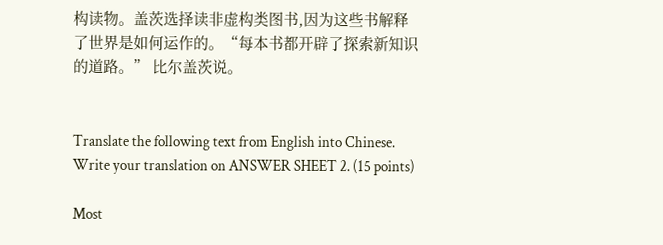构读物。盖茨选择读非虚构类图书,因为这些书解释了世界是如何运作的。“每本书都开辟了探索新知识的道路。” 比尔盖茨说。


Translate the following text from English into Chinese. Write your translation on ANSWER SHEET 2. (15 points)

Most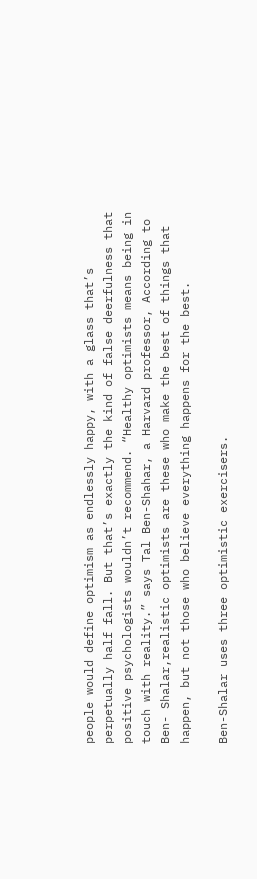people would define optimism as endlessly happy, with a glass that’s perpetually half fall. But that’s exactly the kind of false deerfulness that positive psychologists wouldn’t recommend. “Healthy optimists means being in touch with reality.” says Tal Ben-Shahar, a Harvard professor, According to Ben- Shalar,realistic optimists are these who make the best of things that happen, but not those who believe everything happens for the best.

Ben-Shalar uses three optimistic exercisers.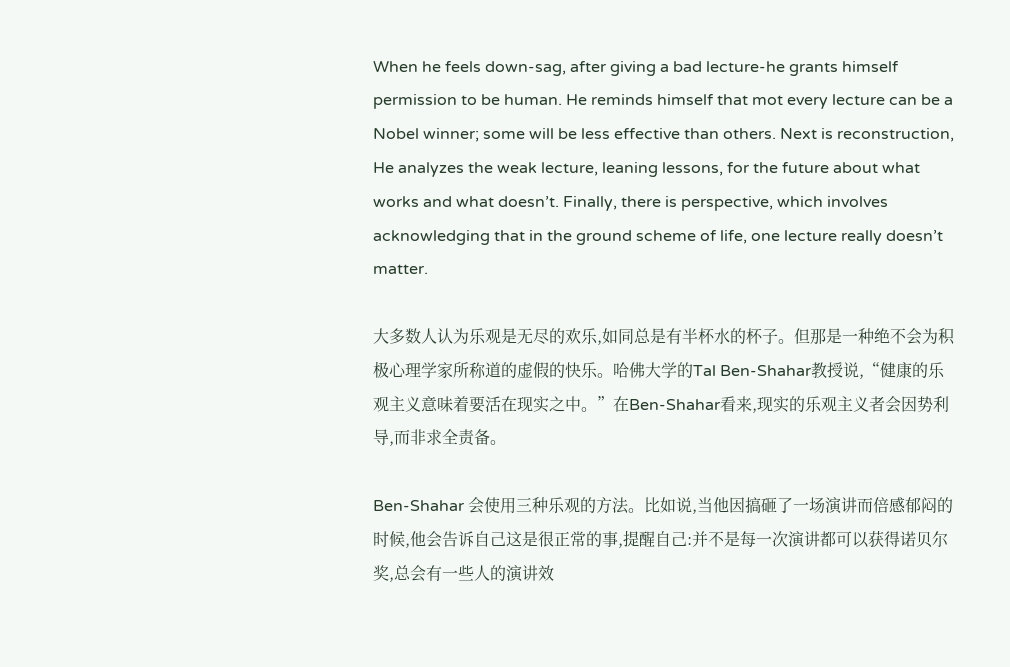When he feels down-sag, after giving a bad lecture-he grants himself permission to be human. He reminds himself that mot every lecture can be a Nobel winner; some will be less effective than others. Next is reconstruction, He analyzes the weak lecture, leaning lessons, for the future about what works and what doesn’t. Finally, there is perspective, which involves acknowledging that in the ground scheme of life, one lecture really doesn’t matter.

大多数人认为乐观是无尽的欢乐,如同总是有半杯水的杯子。但那是一种绝不会为积极心理学家所称道的虚假的快乐。哈佛大学的Tal Ben-Shahar教授说,“健康的乐观主义意味着要活在现实之中。”在Ben-Shahar看来,现实的乐观主义者会因势利导,而非求全责备。

Ben-Shahar 会使用三种乐观的方法。比如说,当他因搞砸了一场演讲而倍感郁闷的时候,他会告诉自己这是很正常的事,提醒自己:并不是每一次演讲都可以获得诺贝尔奖,总会有一些人的演讲效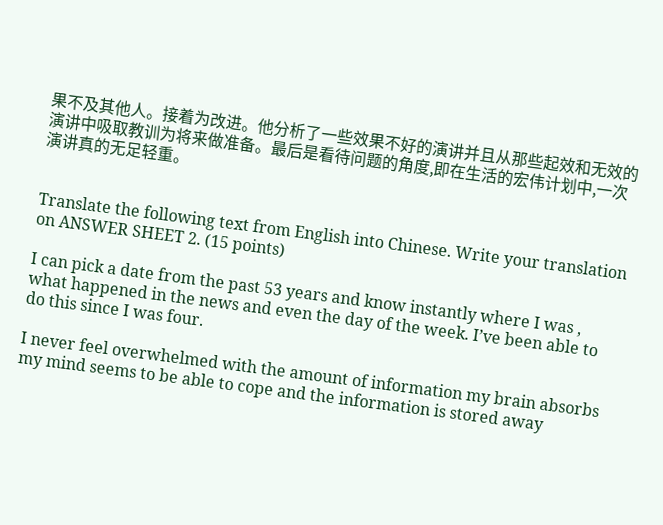果不及其他人。接着为改进。他分析了一些效果不好的演讲并且从那些起效和无效的演讲中吸取教训为将来做准备。最后是看待问题的角度,即在生活的宏伟计划中,一次演讲真的无足轻重。


Translate the following text from English into Chinese. Write your translation on ANSWER SHEET 2. (15 points)

I can pick a date from the past 53 years and know instantly where I was , what happened in the news and even the day of the week. I’ve been able to do this since I was four.

I never feel overwhelmed with the amount of information my brain absorbs my mind seems to be able to cope and the information is stored away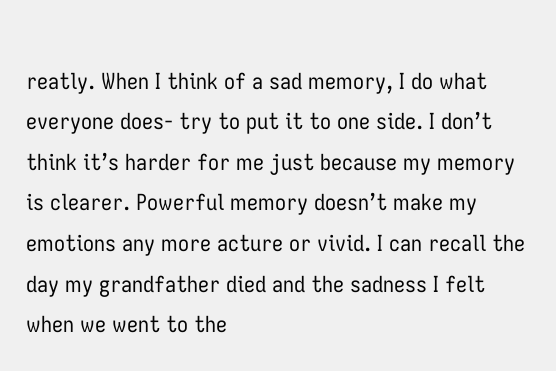reatly. When I think of a sad memory, I do what everyone does- try to put it to one side. I don’t think it’s harder for me just because my memory is clearer. Powerful memory doesn’t make my emotions any more acture or vivid. I can recall the day my grandfather died and the sadness I felt when we went to the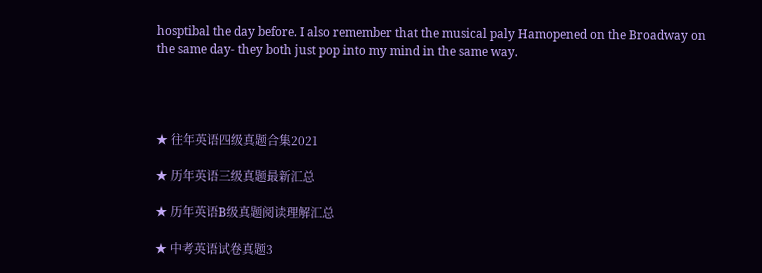hosptibal the day before. I also remember that the musical paly Hamopened on the Broadway on the same day- they both just pop into my mind in the same way.




★ 往年英语四级真题合集2021

★ 历年英语三级真题最新汇总

★ 历年英语B级真题阅读理解汇总

★ 中考英语试卷真题3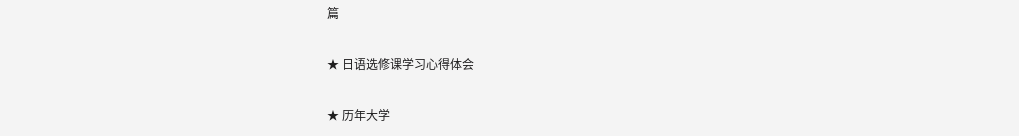篇

★ 日语选修课学习心得体会

★ 历年大学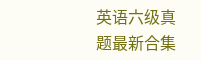英语六级真题最新合集